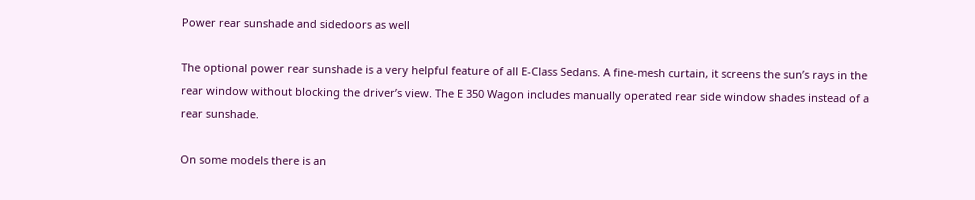Power rear sunshade and sidedoors as well

The optional power rear sunshade is a very helpful feature of all E-Class Sedans. A fine-mesh curtain, it screens the sun’s rays in the rear window without blocking the driver’s view. The E 350 Wagon includes manually operated rear side window shades instead of a rear sunshade.

On some models there is an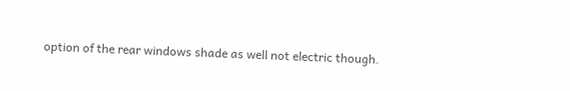option of the rear windows shade as well not electric though.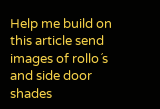Help me build on this article send images of rollo´s and side door shades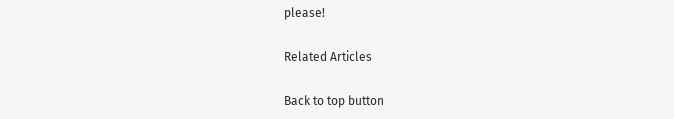please!

Related Articles

Back to top button